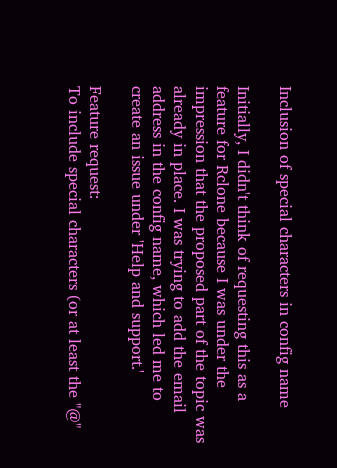Inclusion of special characters in config name

Initially, I didn't think of requesting this as a feature for Rclone because I was under the impression that the proposed part of the topic was already in place. I was trying to add the email address in the config name, which led me to create an issue under 'Help and support.'

Feature request:
To include special characters (or at least the "@"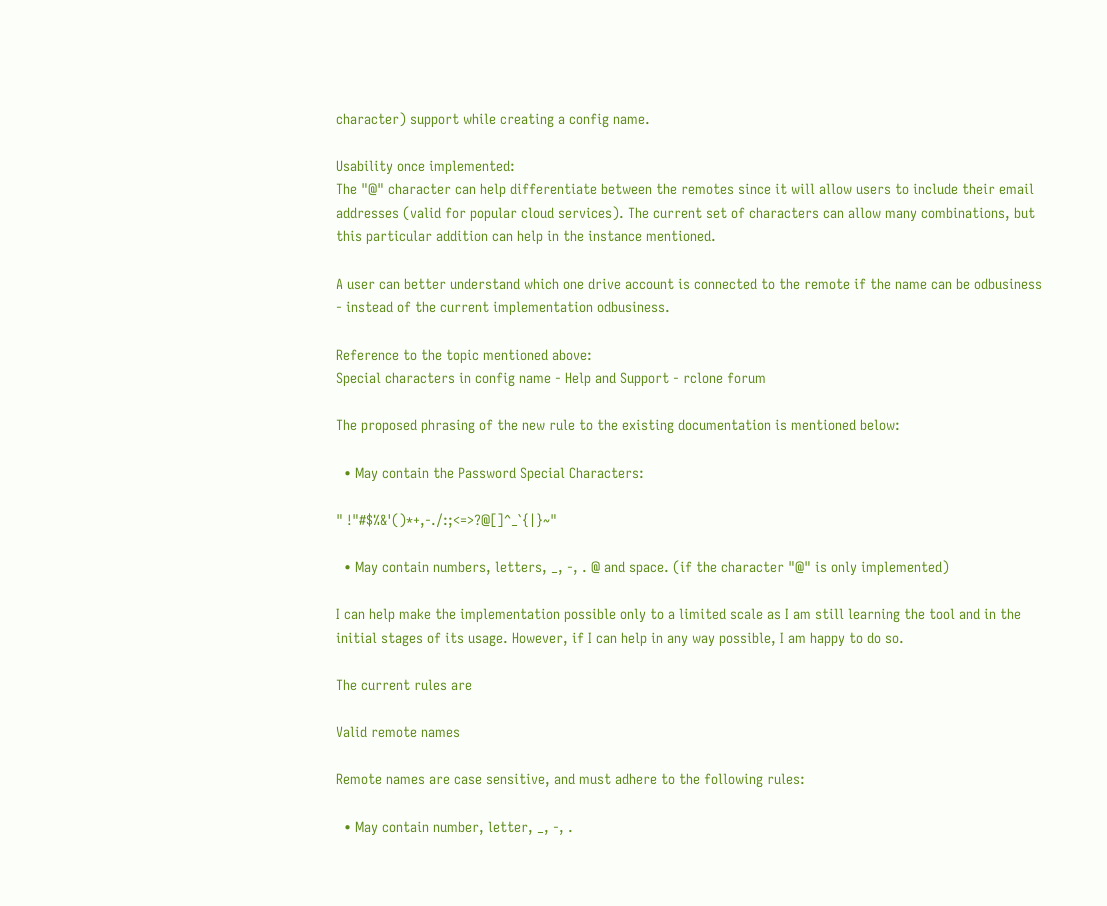character) support while creating a config name.

Usability once implemented:
The "@" character can help differentiate between the remotes since it will allow users to include their email addresses (valid for popular cloud services). The current set of characters can allow many combinations, but this particular addition can help in the instance mentioned.

A user can better understand which one drive account is connected to the remote if the name can be odbusiness - instead of the current implementation odbusiness.

Reference to the topic mentioned above:
Special characters in config name - Help and Support - rclone forum

The proposed phrasing of the new rule to the existing documentation is mentioned below:

  • May contain the Password Special Characters:

" !"#$%&'()*+,-./:;<=>?@[]^_`{|}~"

  • May contain numbers, letters, _, -, . @ and space. (if the character "@" is only implemented)

I can help make the implementation possible only to a limited scale as I am still learning the tool and in the initial stages of its usage. However, if I can help in any way possible, I am happy to do so.

The current rules are

Valid remote names

Remote names are case sensitive, and must adhere to the following rules:

  • May contain number, letter, _, -, .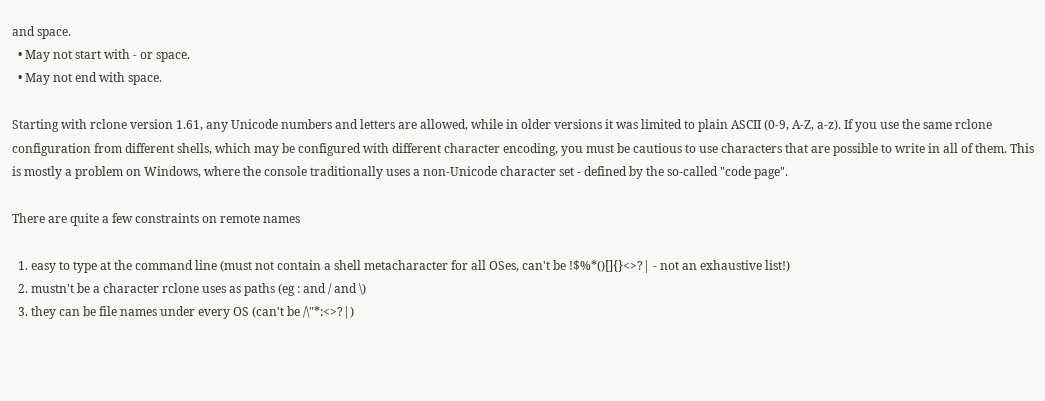and space.
  • May not start with - or space.
  • May not end with space.

Starting with rclone version 1.61, any Unicode numbers and letters are allowed, while in older versions it was limited to plain ASCII (0-9, A-Z, a-z). If you use the same rclone configuration from different shells, which may be configured with different character encoding, you must be cautious to use characters that are possible to write in all of them. This is mostly a problem on Windows, where the console traditionally uses a non-Unicode character set - defined by the so-called "code page".

There are quite a few constraints on remote names

  1. easy to type at the command line (must not contain a shell metacharacter for all OSes, can't be !$%*()[]{}<>?| - not an exhaustive list!)
  2. mustn't be a character rclone uses as paths (eg : and / and \)
  3. they can be file names under every OS (can't be /\"*:<>?|)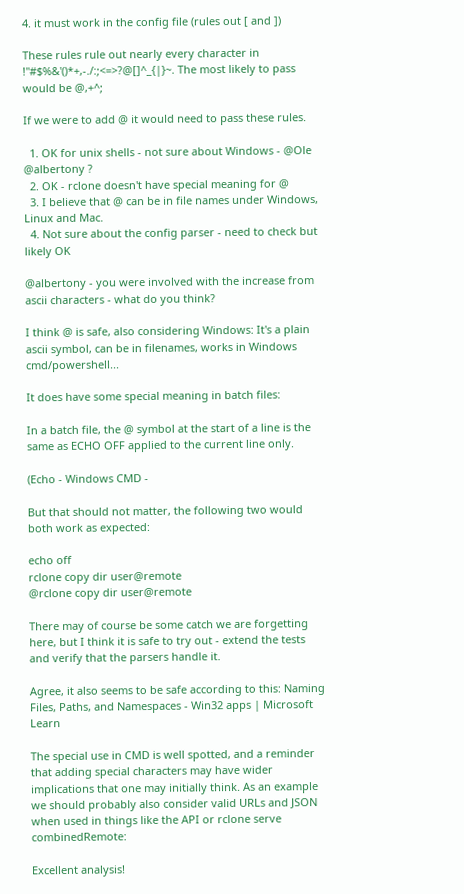4. it must work in the config file (rules out [ and ])

These rules rule out nearly every character in !"#$%&'()*+,-./:;<=>?@[]^_{|}~. The most likely to pass would be @,+^;

If we were to add @ it would need to pass these rules.

  1. OK for unix shells - not sure about Windows - @Ole @albertony ?
  2. OK - rclone doesn't have special meaning for @
  3. I believe that @ can be in file names under Windows, Linux and Mac.
  4. Not sure about the config parser - need to check but likely OK

@albertony - you were involved with the increase from ascii characters - what do you think?

I think @ is safe, also considering Windows: It's a plain ascii symbol, can be in filenames, works in Windows cmd/powershell...

It does have some special meaning in batch files:

In a batch file, the @ symbol at the start of a line is the same as ECHO OFF applied to the current line only.

(Echo - Windows CMD -

But that should not matter, the following two would both work as expected:

echo off
rclone copy dir user@remote
@rclone copy dir user@remote

There may of course be some catch we are forgetting here, but I think it is safe to try out - extend the tests and verify that the parsers handle it.

Agree, it also seems to be safe according to this: Naming Files, Paths, and Namespaces - Win32 apps | Microsoft Learn

The special use in CMD is well spotted, and a reminder that adding special characters may have wider implications that one may initially think. As an example we should probably also consider valid URLs and JSON when used in things like the API or rclone serve combinedRemote:

Excellent analysis!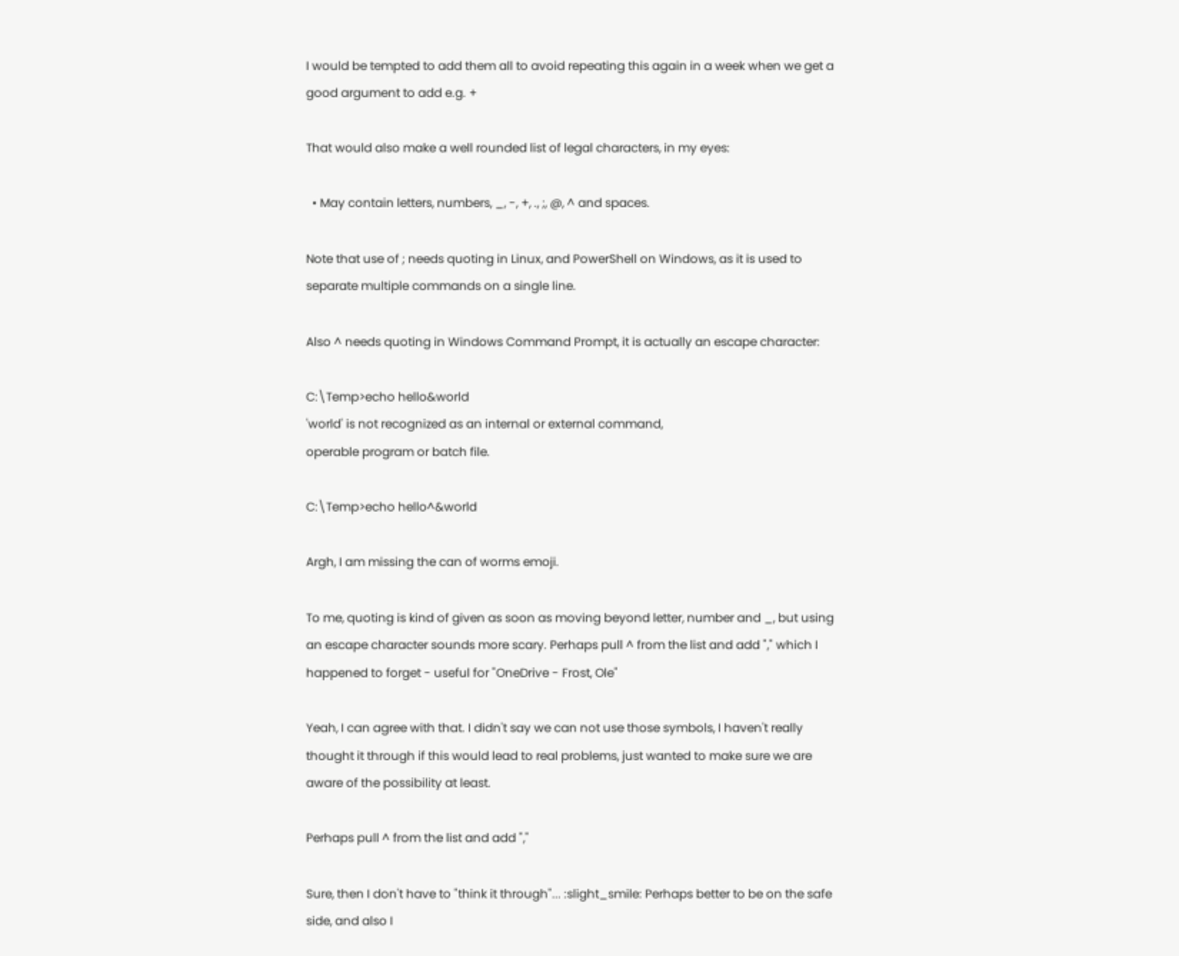I would be tempted to add them all to avoid repeating this again in a week when we get a good argument to add e.g. +

That would also make a well rounded list of legal characters, in my eyes:

  • May contain letters, numbers, _, -, +, ., ;, @, ^ and spaces.

Note that use of ; needs quoting in Linux, and PowerShell on Windows, as it is used to separate multiple commands on a single line.

Also ^ needs quoting in Windows Command Prompt, it is actually an escape character:

C:\Temp>echo hello&world
'world' is not recognized as an internal or external command,
operable program or batch file.

C:\Temp>echo hello^&world

Argh, I am missing the can of worms emoji.

To me, quoting is kind of given as soon as moving beyond letter, number and _, but using an escape character sounds more scary. Perhaps pull ^ from the list and add "," which I happened to forget - useful for "OneDrive - Frost, Ole"

Yeah, I can agree with that. I didn't say we can not use those symbols, I haven't really thought it through if this would lead to real problems, just wanted to make sure we are aware of the possibility at least.

Perhaps pull ^ from the list and add ","

Sure, then I don't have to "think it through"... :slight_smile: Perhaps better to be on the safe side, and also I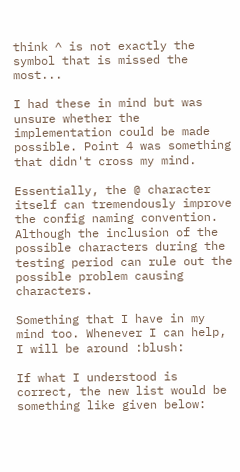think ^ is not exactly the symbol that is missed the most...

I had these in mind but was unsure whether the implementation could be made possible. Point 4 was something that didn't cross my mind.

Essentially, the @ character itself can tremendously improve the config naming convention. Although the inclusion of the possible characters during the testing period can rule out the possible problem causing characters.

Something that I have in my mind too. Whenever I can help, I will be around :blush:

If what I understood is correct, the new list would be something like given below: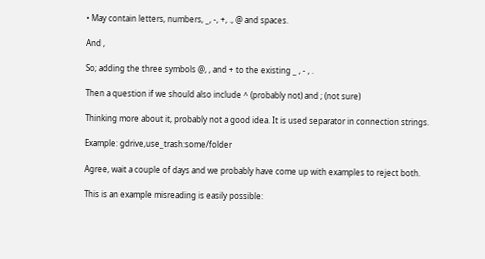• May contain letters, numbers, _, -, +, ., @ and spaces.

And ,

So; adding the three symbols @, , and + to the existing _ , - , .

Then a question if we should also include ^ (probably not) and ; (not sure)

Thinking more about it, probably not a good idea. It is used separator in connection strings.

Example: gdrive,use_trash:some/folder

Agree, wait a couple of days and we probably have come up with examples to reject both.

This is an example misreading is easily possible: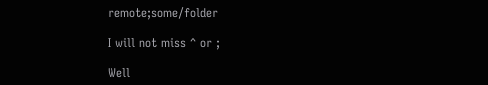remote;some/folder

I will not miss ^ or ;

Well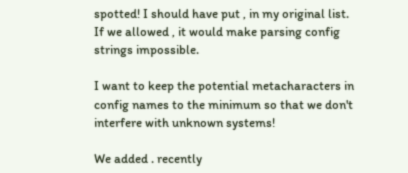spotted! I should have put , in my original list. If we allowed , it would make parsing config strings impossible.

I want to keep the potential metacharacters in config names to the minimum so that we don't interfere with unknown systems!

We added . recently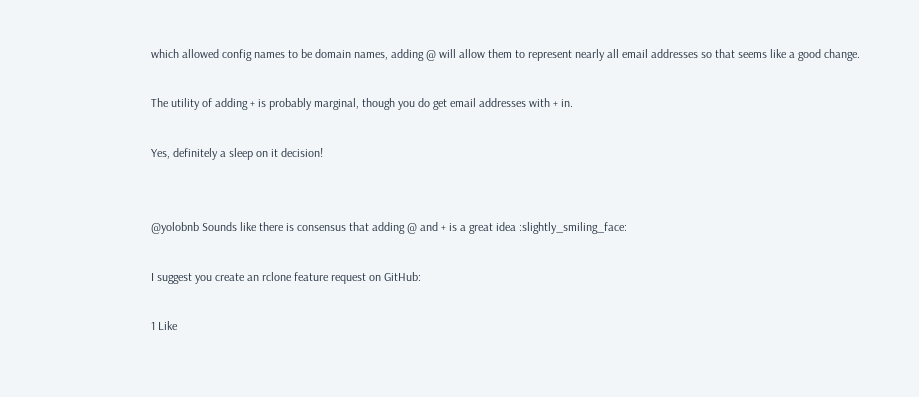which allowed config names to be domain names, adding @ will allow them to represent nearly all email addresses so that seems like a good change.

The utility of adding + is probably marginal, though you do get email addresses with + in.

Yes, definitely a sleep on it decision!


@yolobnb Sounds like there is consensus that adding @ and + is a great idea :slightly_smiling_face:

I suggest you create an rclone feature request on GitHub:

1 Like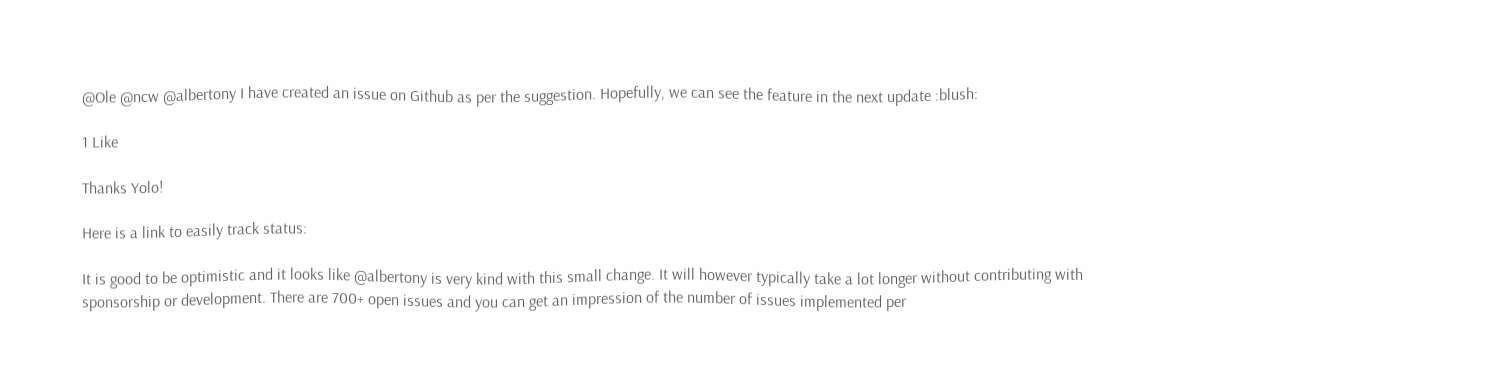@Ole @ncw @albertony I have created an issue on Github as per the suggestion. Hopefully, we can see the feature in the next update :blush:

1 Like

Thanks Yolo!

Here is a link to easily track status:

It is good to be optimistic and it looks like @albertony is very kind with this small change. It will however typically take a lot longer without contributing with sponsorship or development. There are 700+ open issues and you can get an impression of the number of issues implemented per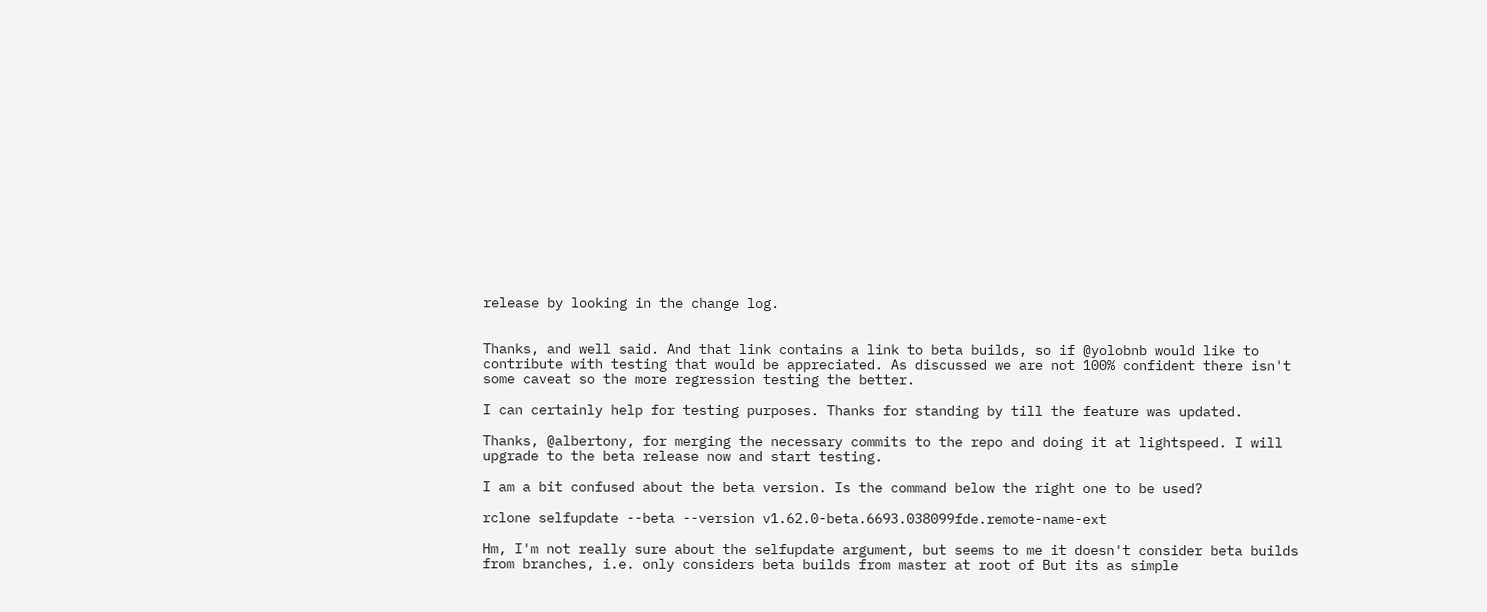release by looking in the change log.


Thanks, and well said. And that link contains a link to beta builds, so if @yolobnb would like to contribute with testing that would be appreciated. As discussed we are not 100% confident there isn't some caveat so the more regression testing the better.

I can certainly help for testing purposes. Thanks for standing by till the feature was updated.

Thanks, @albertony, for merging the necessary commits to the repo and doing it at lightspeed. I will upgrade to the beta release now and start testing.

I am a bit confused about the beta version. Is the command below the right one to be used?

rclone selfupdate --beta --version v1.62.0-beta.6693.038099fde.remote-name-ext

Hm, I'm not really sure about the selfupdate argument, but seems to me it doesn't consider beta builds from branches, i.e. only considers beta builds from master at root of But its as simple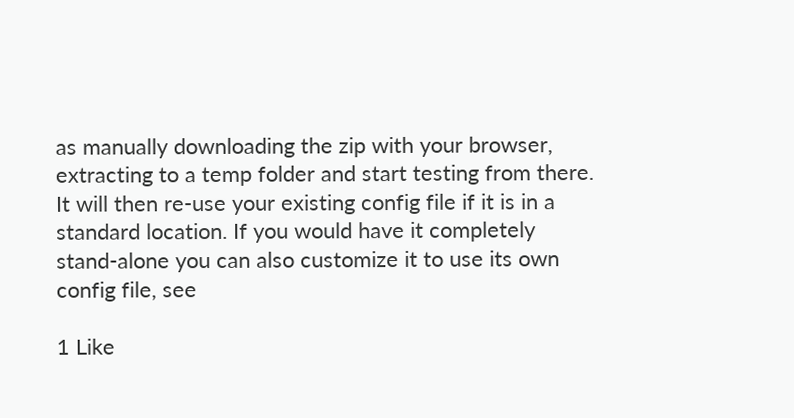as manually downloading the zip with your browser, extracting to a temp folder and start testing from there. It will then re-use your existing config file if it is in a standard location. If you would have it completely stand-alone you can also customize it to use its own config file, see

1 Like